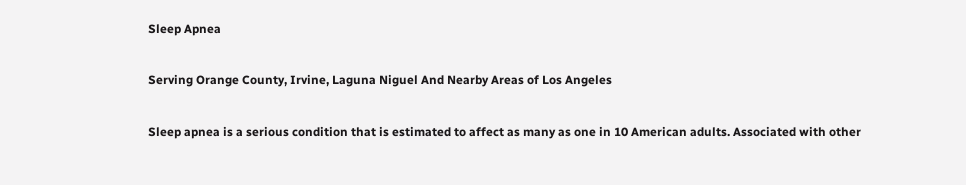Sleep Apnea

Serving Orange County, Irvine, Laguna Niguel And Nearby Areas of Los Angeles

Sleep apnea is a serious condition that is estimated to affect as many as one in 10 American adults. Associated with other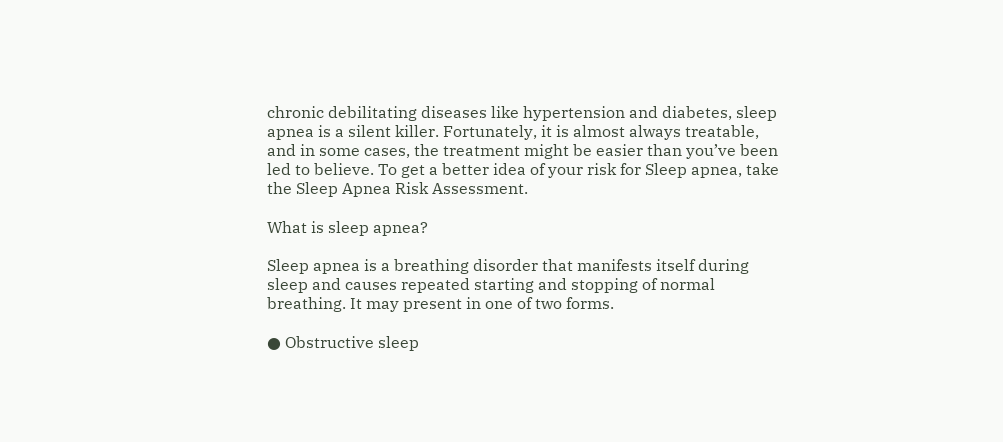chronic debilitating diseases like hypertension and diabetes, sleep apnea is a silent killer. Fortunately, it is almost always treatable, and in some cases, the treatment might be easier than you’ve been led to believe. To get a better idea of your risk for Sleep apnea, take the Sleep Apnea Risk Assessment.

What is sleep apnea?

Sleep apnea is a breathing disorder that manifests itself during sleep and causes repeated starting and stopping of normal breathing. It may present in one of two forms.

● Obstructive sleep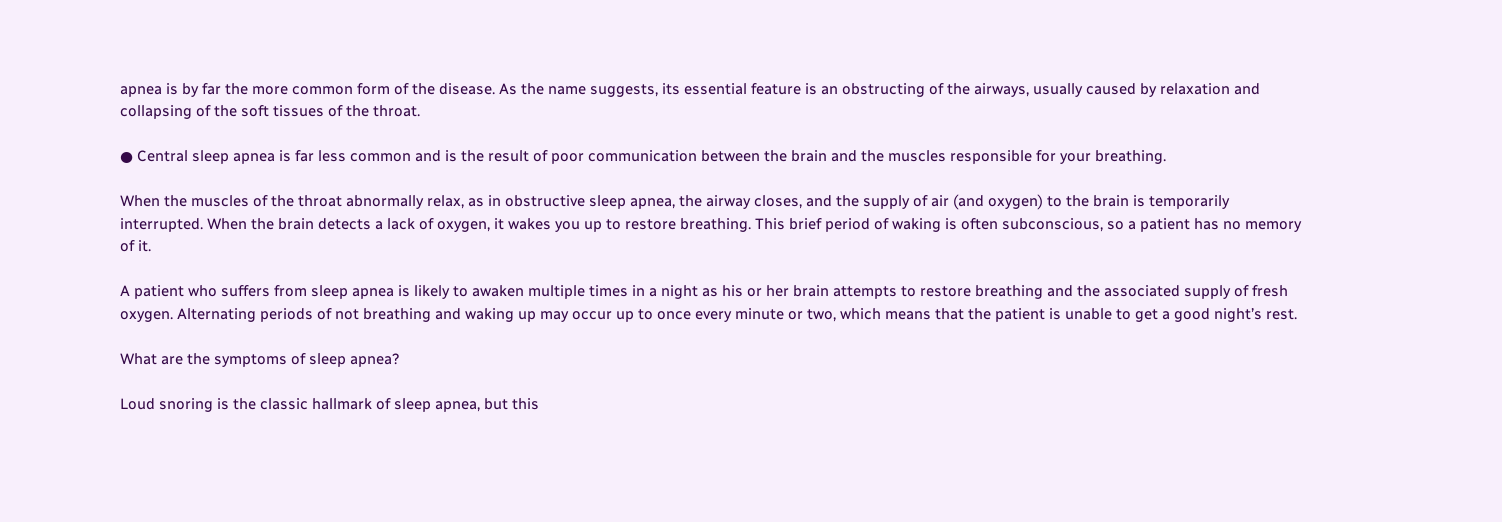apnea is by far the more common form of the disease. As the name suggests, its essential feature is an obstructing of the airways, usually caused by relaxation and collapsing of the soft tissues of the throat.

● Central sleep apnea is far less common and is the result of poor communication between the brain and the muscles responsible for your breathing.

When the muscles of the throat abnormally relax, as in obstructive sleep apnea, the airway closes, and the supply of air (and oxygen) to the brain is temporarily interrupted. When the brain detects a lack of oxygen, it wakes you up to restore breathing. This brief period of waking is often subconscious, so a patient has no memory of it.

A patient who suffers from sleep apnea is likely to awaken multiple times in a night as his or her brain attempts to restore breathing and the associated supply of fresh oxygen. Alternating periods of not breathing and waking up may occur up to once every minute or two, which means that the patient is unable to get a good night’s rest.

What are the symptoms of sleep apnea?

Loud snoring is the classic hallmark of sleep apnea, but this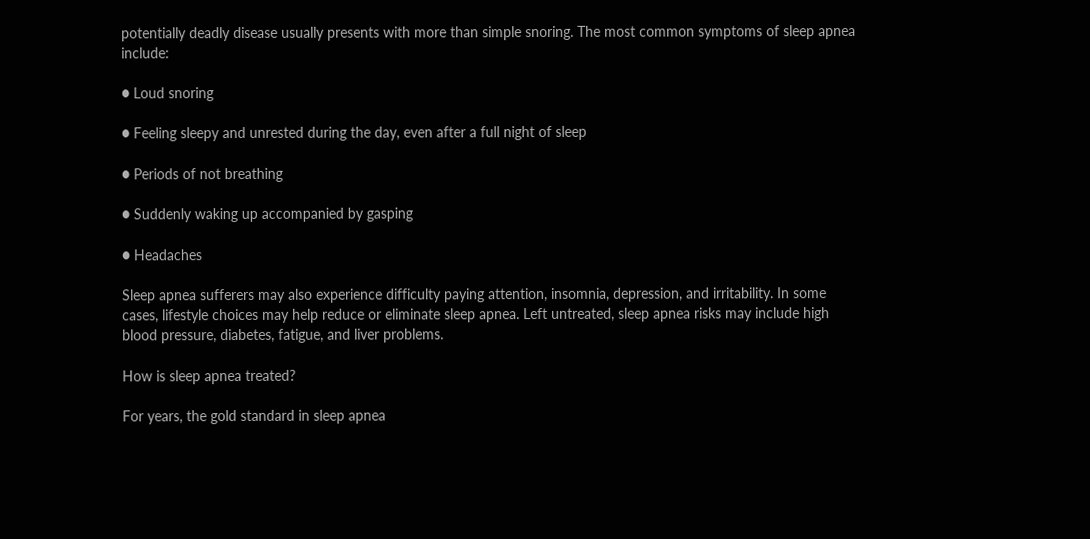potentially deadly disease usually presents with more than simple snoring. The most common symptoms of sleep apnea include:

● Loud snoring

● Feeling sleepy and unrested during the day, even after a full night of sleep

● Periods of not breathing

● Suddenly waking up accompanied by gasping

● Headaches

Sleep apnea sufferers may also experience difficulty paying attention, insomnia, depression, and irritability. In some cases, lifestyle choices may help reduce or eliminate sleep apnea. Left untreated, sleep apnea risks may include high blood pressure, diabetes, fatigue, and liver problems.

How is sleep apnea treated?

For years, the gold standard in sleep apnea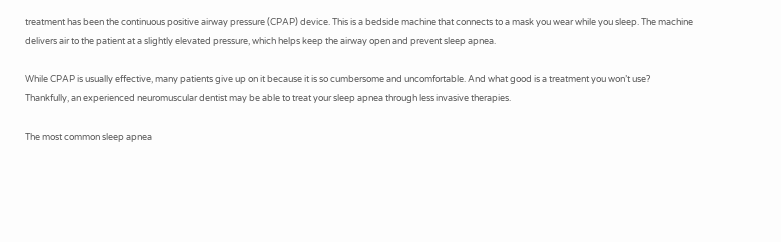treatment has been the continuous positive airway pressure (CPAP) device. This is a bedside machine that connects to a mask you wear while you sleep. The machine delivers air to the patient at a slightly elevated pressure, which helps keep the airway open and prevent sleep apnea.

While CPAP is usually effective, many patients give up on it because it is so cumbersome and uncomfortable. And what good is a treatment you won’t use? Thankfully, an experienced neuromuscular dentist may be able to treat your sleep apnea through less invasive therapies.

The most common sleep apnea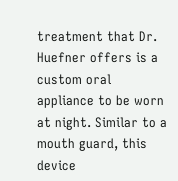treatment that Dr. Huefner offers is a custom oral appliance to be worn at night. Similar to a mouth guard, this device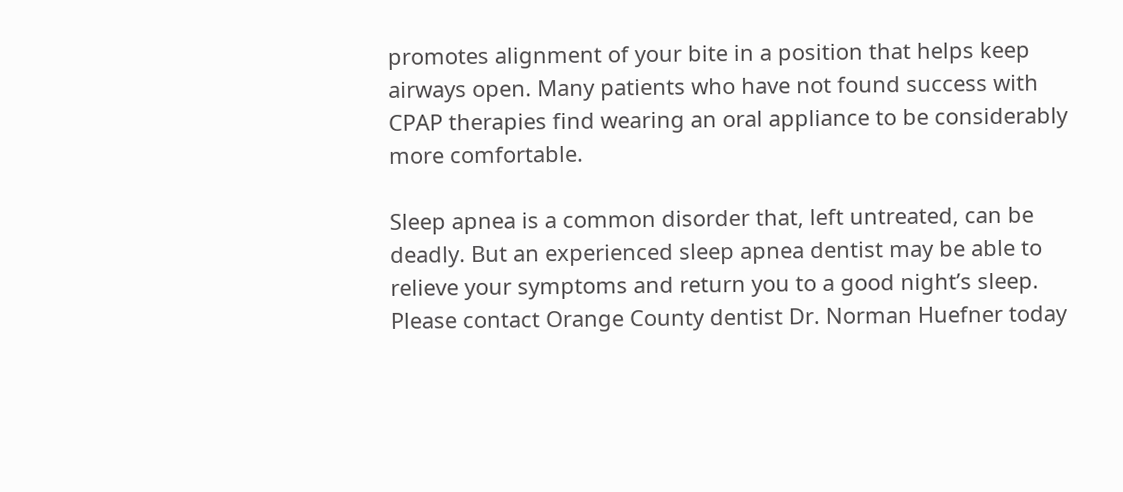promotes alignment of your bite in a position that helps keep airways open. Many patients who have not found success with CPAP therapies find wearing an oral appliance to be considerably more comfortable.

Sleep apnea is a common disorder that, left untreated, can be deadly. But an experienced sleep apnea dentist may be able to relieve your symptoms and return you to a good night’s sleep. Please contact Orange County dentist Dr. Norman Huefner today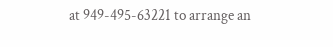at 949-495-63221 to arrange an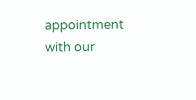appointment with our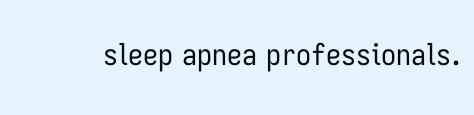sleep apnea professionals.